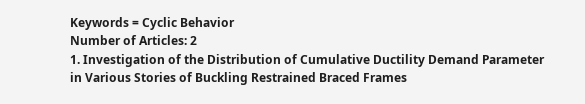Keywords = Cyclic Behavior
Number of Articles: 2
1. Investigation of the Distribution of Cumulative Ductility Demand Parameter in Various Stories of Buckling Restrained Braced Frames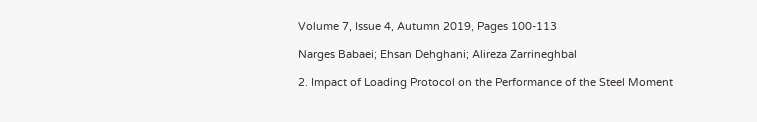Volume 7, Issue 4, Autumn 2019, Pages 100-113

Narges Babaei; Ehsan Dehghani; Alireza Zarrineghbal

2. Impact of Loading Protocol on the Performance of the Steel Moment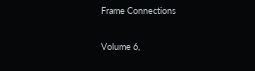Frame Connections

Volume 6,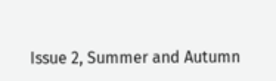Issue 2, Summer and Autumn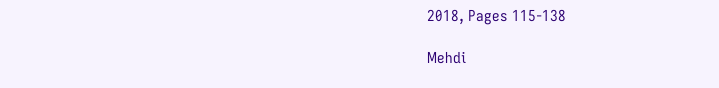2018, Pages 115-138

Mehdi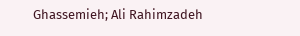Ghassemieh; Ali Rahimzadeh